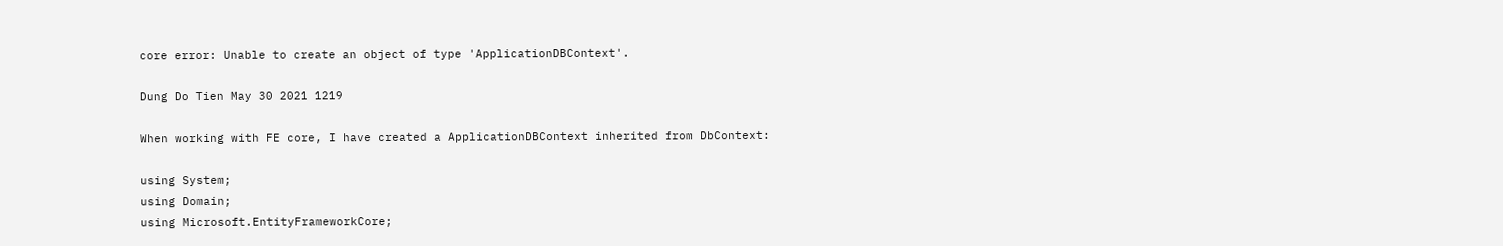core error: Unable to create an object of type 'ApplicationDBContext'.

Dung Do Tien May 30 2021 1219

When working with FE core, I have created a ApplicationDBContext inherited from DbContext:

using System;
using Domain;
using Microsoft.EntityFrameworkCore;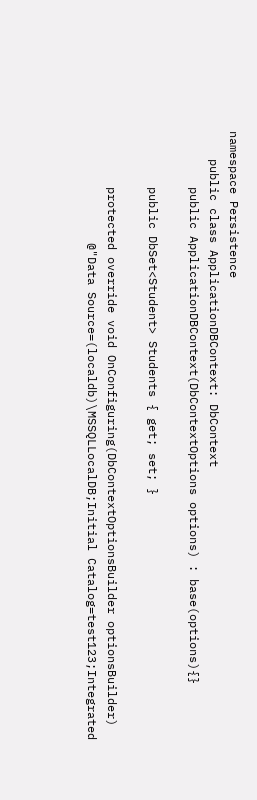namespace Persistence
    public class ApplicationDBContext: DbContext
        public ApplicationDBContext(DbContextOptions options) : base(options){}

        public DbSet<Student> Students { get; set; }

        protected override void OnConfiguring(DbContextOptionsBuilder optionsBuilder)
                @"Data Source=(localdb)\MSSQLLocalDB;Initial Catalog=test123;Integrated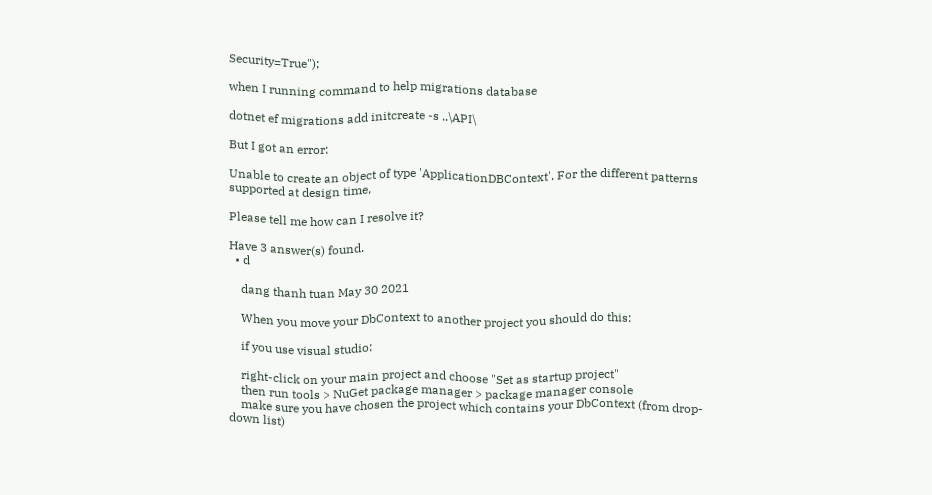Security=True");

when I running command to help migrations database

dotnet ef migrations add initcreate -s ..\API\

But I got an error:

Unable to create an object of type 'ApplicationDBContext'. For the different patterns supported at design time,

Please tell me how can I resolve it?

Have 3 answer(s) found.
  • d

    dang thanh tuan May 30 2021

    When you move your DbContext to another project you should do this:

    if you use visual studio:

    right-click on your main project and choose "Set as startup project"
    then run tools > NuGet package manager > package manager console
    make sure you have chosen the project which contains your DbContext (from drop-down list)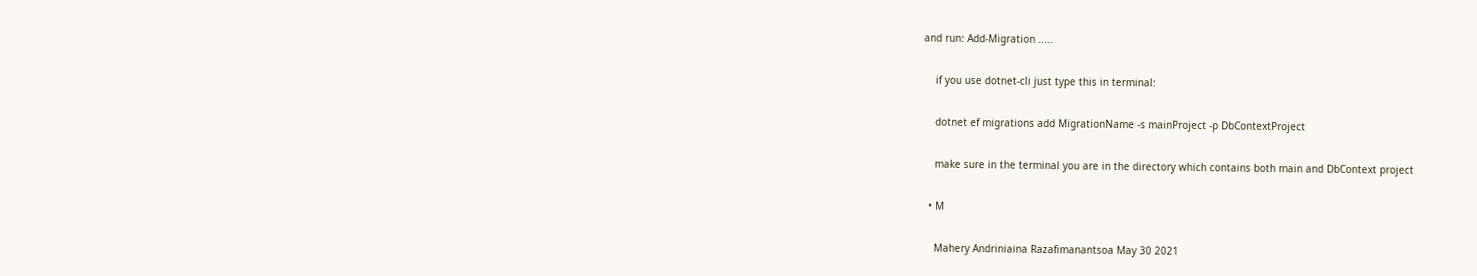and run: Add-Migration .....

    if you use dotnet-cli just type this in terminal:

    dotnet ef migrations add MigrationName -s mainProject -p DbContextProject

    make sure in the terminal you are in the directory which contains both main and DbContext project

  • M

    Mahery Andriniaina Razafimanantsoa May 30 2021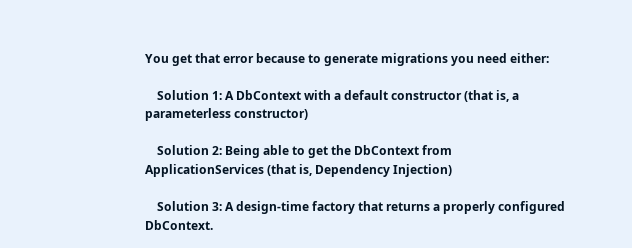You get that error because to generate migrations you need either:

    Solution 1: A DbContext with a default constructor (that is, a parameterless constructor)

    Solution 2: Being able to get the DbContext from ApplicationServices (that is, Dependency Injection)

    Solution 3: A design-time factory that returns a properly configured DbContext.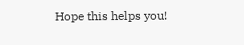Hope this helps you!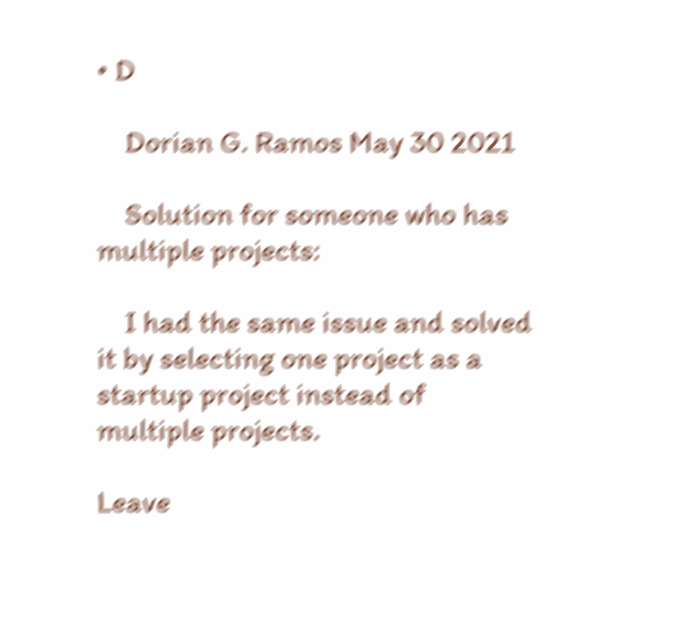• D

    Dorian G. Ramos May 30 2021

    Solution for someone who has multiple projects:

    I had the same issue and solved it by selecting one project as a startup project instead of multiple projects.

Leave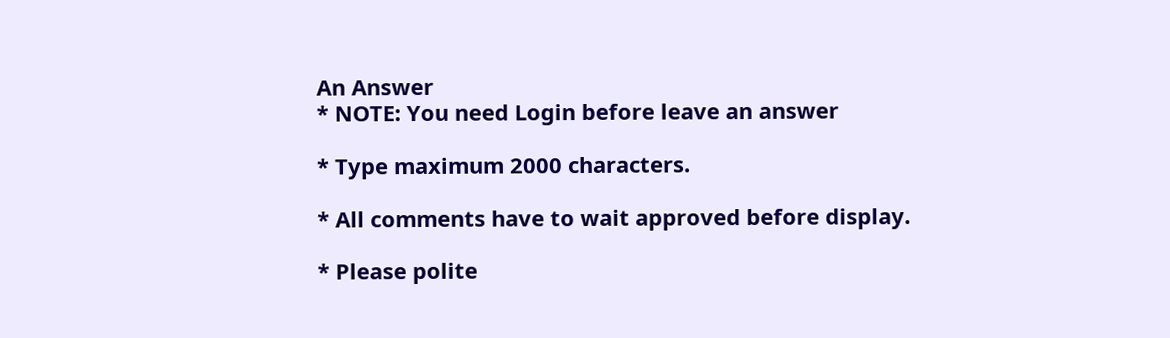An Answer
* NOTE: You need Login before leave an answer

* Type maximum 2000 characters.

* All comments have to wait approved before display.

* Please polite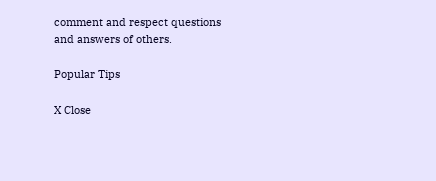comment and respect questions and answers of others.

Popular Tips

X Close